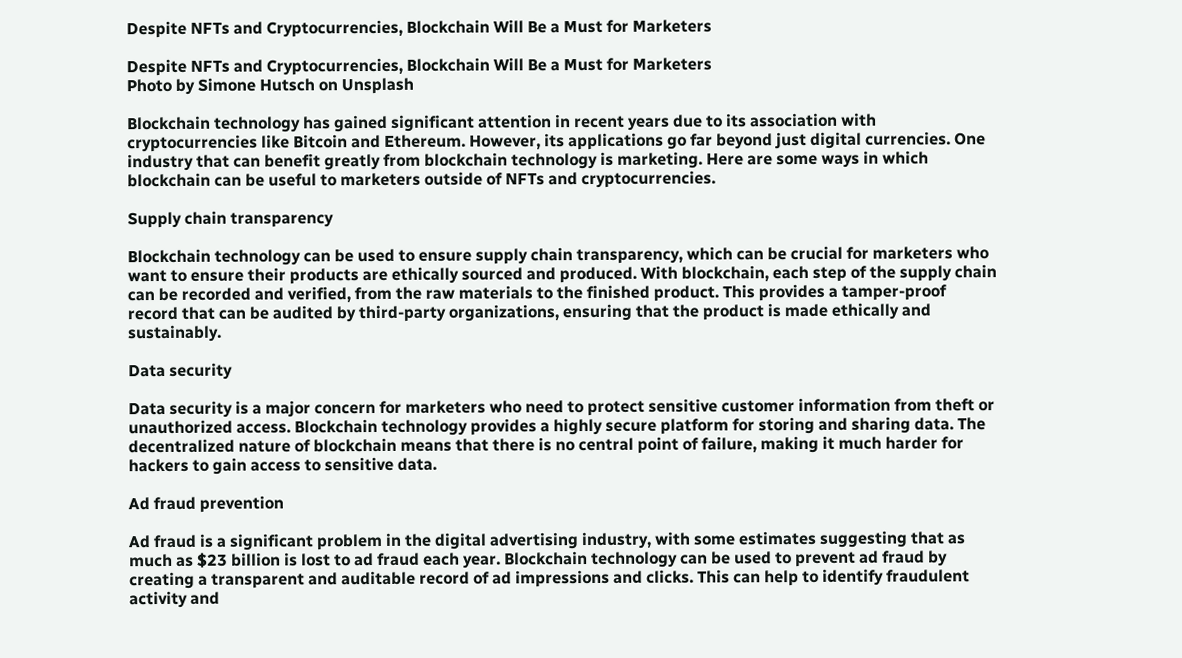Despite NFTs and Cryptocurrencies, Blockchain Will Be a Must for Marketers

Despite NFTs and Cryptocurrencies, Blockchain Will Be a Must for Marketers
Photo by Simone Hutsch on Unsplash

Blockchain technology has gained significant attention in recent years due to its association with cryptocurrencies like Bitcoin and Ethereum. However, its applications go far beyond just digital currencies. One industry that can benefit greatly from blockchain technology is marketing. Here are some ways in which blockchain can be useful to marketers outside of NFTs and cryptocurrencies.

Supply chain transparency

Blockchain technology can be used to ensure supply chain transparency, which can be crucial for marketers who want to ensure their products are ethically sourced and produced. With blockchain, each step of the supply chain can be recorded and verified, from the raw materials to the finished product. This provides a tamper-proof record that can be audited by third-party organizations, ensuring that the product is made ethically and sustainably.

Data security

Data security is a major concern for marketers who need to protect sensitive customer information from theft or unauthorized access. Blockchain technology provides a highly secure platform for storing and sharing data. The decentralized nature of blockchain means that there is no central point of failure, making it much harder for hackers to gain access to sensitive data.

Ad fraud prevention

Ad fraud is a significant problem in the digital advertising industry, with some estimates suggesting that as much as $23 billion is lost to ad fraud each year. Blockchain technology can be used to prevent ad fraud by creating a transparent and auditable record of ad impressions and clicks. This can help to identify fraudulent activity and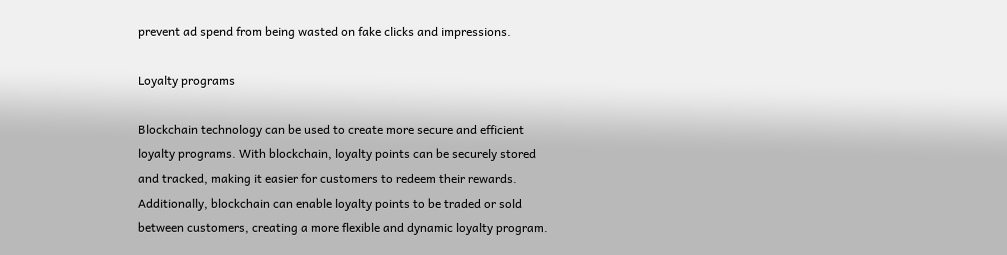prevent ad spend from being wasted on fake clicks and impressions.

Loyalty programs

Blockchain technology can be used to create more secure and efficient loyalty programs. With blockchain, loyalty points can be securely stored and tracked, making it easier for customers to redeem their rewards. Additionally, blockchain can enable loyalty points to be traded or sold between customers, creating a more flexible and dynamic loyalty program.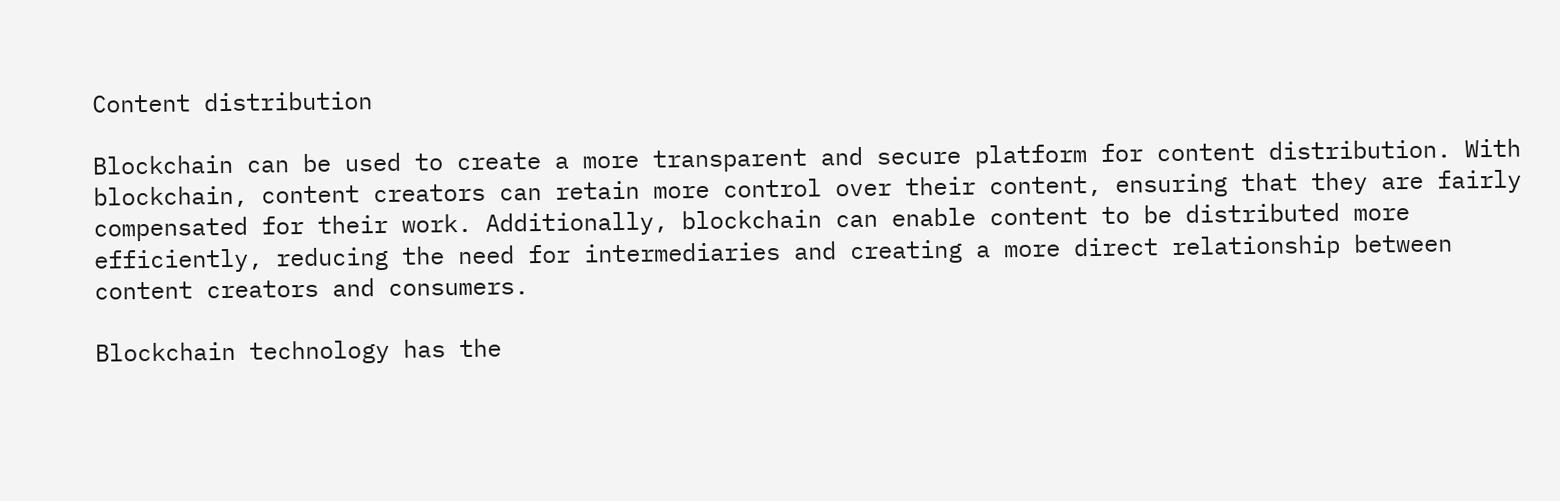Content distribution

Blockchain can be used to create a more transparent and secure platform for content distribution. With blockchain, content creators can retain more control over their content, ensuring that they are fairly compensated for their work. Additionally, blockchain can enable content to be distributed more efficiently, reducing the need for intermediaries and creating a more direct relationship between content creators and consumers.

Blockchain technology has the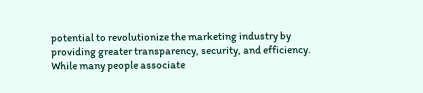potential to revolutionize the marketing industry by providing greater transparency, security, and efficiency. While many people associate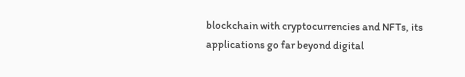blockchain with cryptocurrencies and NFTs, its applications go far beyond digital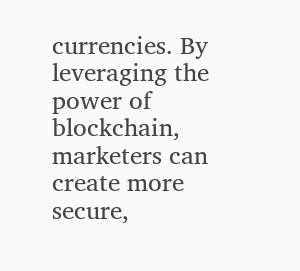currencies. By leveraging the power of blockchain, marketers can create more secure,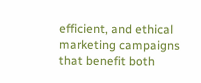efficient, and ethical marketing campaigns that benefit both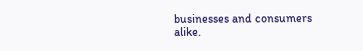businesses and consumers alike.